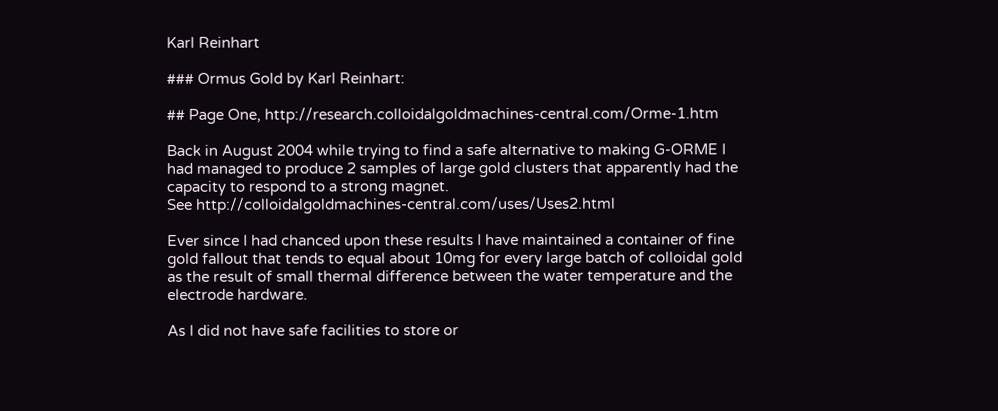Karl Reinhart

### Ormus Gold by Karl Reinhart:

## Page One, http://research.colloidalgoldmachines-central.com/Orme-1.htm

Back in August 2004 while trying to find a safe alternative to making G-ORME I had managed to produce 2 samples of large gold clusters that apparently had the capacity to respond to a strong magnet.
See http://colloidalgoldmachines-central.com/uses/Uses2.html

Ever since I had chanced upon these results I have maintained a container of fine gold fallout that tends to equal about 10mg for every large batch of colloidal gold as the result of small thermal difference between the water temperature and the electrode hardware.

As I did not have safe facilities to store or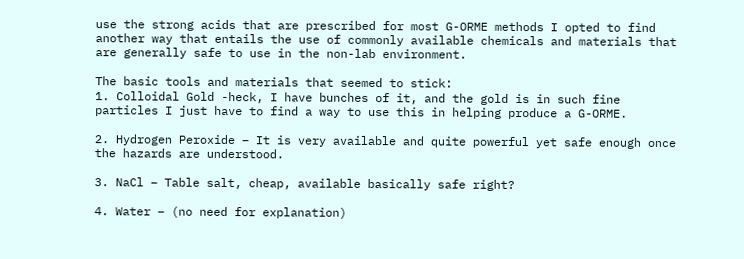use the strong acids that are prescribed for most G-ORME methods I opted to find another way that entails the use of commonly available chemicals and materials that are generally safe to use in the non-lab environment.

The basic tools and materials that seemed to stick:
1. Colloidal Gold -heck, I have bunches of it, and the gold is in such fine particles I just have to find a way to use this in helping produce a G-ORME.

2. Hydrogen Peroxide – It is very available and quite powerful yet safe enough once the hazards are understood.

3. NaCl – Table salt, cheap, available basically safe right?

4. Water – (no need for explanation)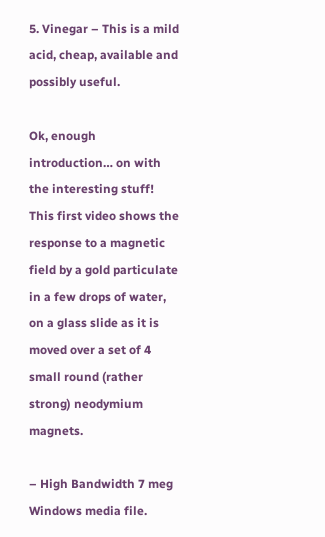5. Vinegar – This is a mild acid, cheap, available and possibly useful.

Ok, enough introduction… on with the interesting stuff!
This first video shows the response to a magnetic field by a gold particulate in a few drops of water, on a glass slide as it is moved over a set of 4 small round (rather strong) neodymium magnets.

– High Bandwidth 7 meg Windows media file.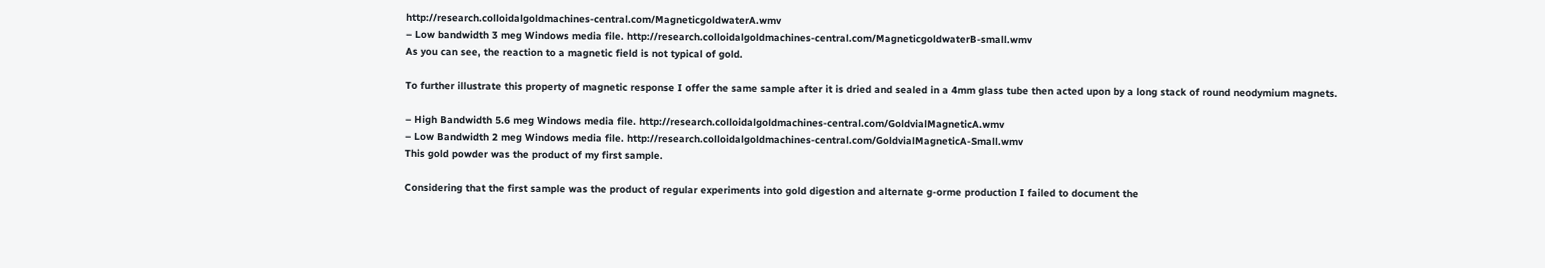http://research.colloidalgoldmachines-central.com/MagneticgoldwaterA.wmv
– Low bandwidth 3 meg Windows media file. http://research.colloidalgoldmachines-central.com/MagneticgoldwaterB-small.wmv
As you can see, the reaction to a magnetic field is not typical of gold.

To further illustrate this property of magnetic response I offer the same sample after it is dried and sealed in a 4mm glass tube then acted upon by a long stack of round neodymium magnets.

– High Bandwidth 5.6 meg Windows media file. http://research.colloidalgoldmachines-central.com/GoldvialMagneticA.wmv
– Low Bandwidth 2 meg Windows media file. http://research.colloidalgoldmachines-central.com/GoldvialMagneticA-Small.wmv
This gold powder was the product of my first sample.

Considering that the first sample was the product of regular experiments into gold digestion and alternate g-orme production I failed to document the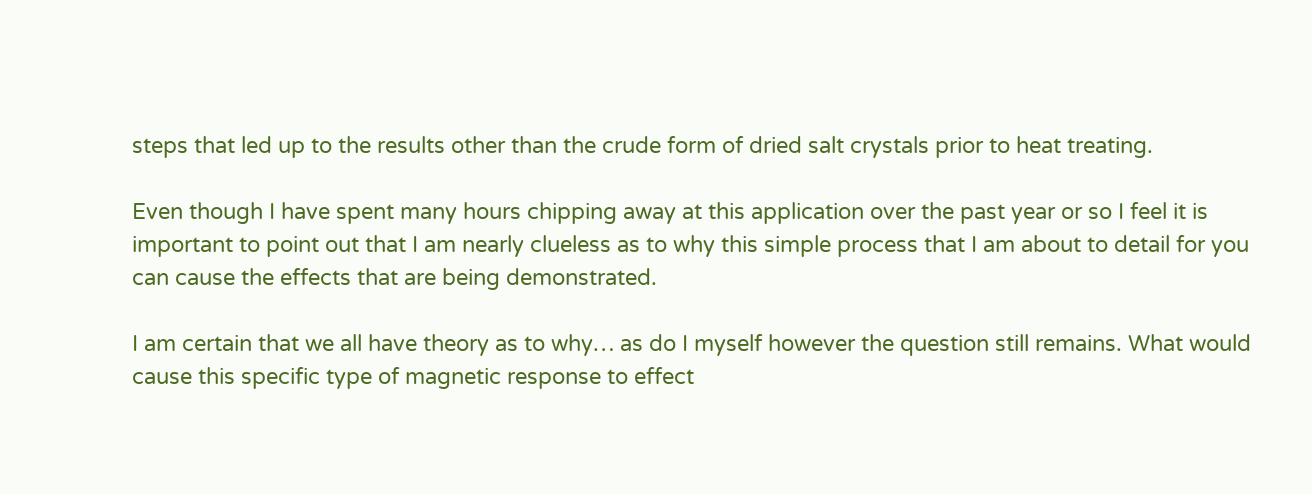steps that led up to the results other than the crude form of dried salt crystals prior to heat treating.

Even though I have spent many hours chipping away at this application over the past year or so I feel it is important to point out that I am nearly clueless as to why this simple process that I am about to detail for you can cause the effects that are being demonstrated.

I am certain that we all have theory as to why… as do I myself however the question still remains. What would cause this specific type of magnetic response to effect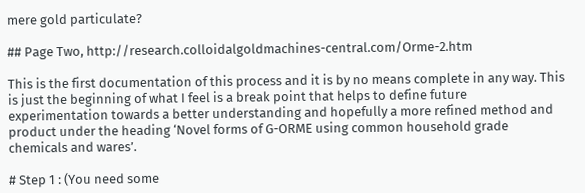mere gold particulate?

## Page Two, http://research.colloidalgoldmachines-central.com/Orme-2.htm

This is the first documentation of this process and it is by no means complete in any way. This is just the beginning of what I feel is a break point that helps to define future experimentation towards a better understanding and hopefully a more refined method and product under the heading ‘Novel forms of G-ORME using common household grade chemicals and wares’.

# Step 1 : (You need some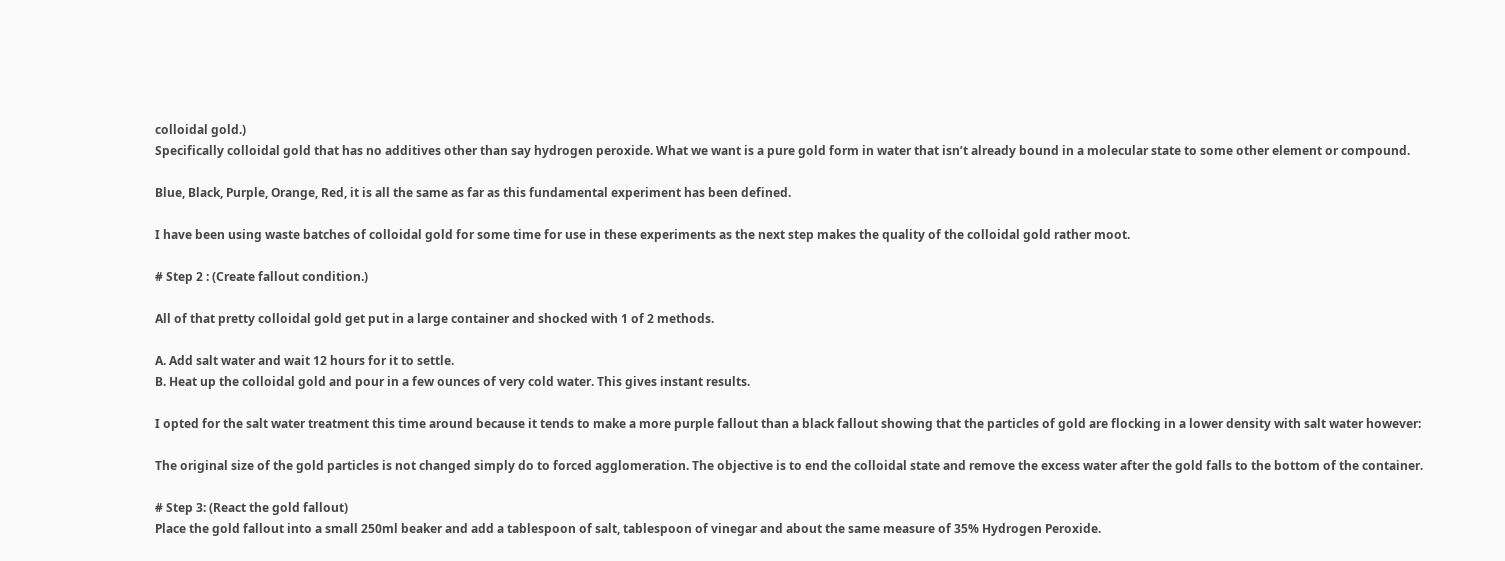colloidal gold.)
Specifically colloidal gold that has no additives other than say hydrogen peroxide. What we want is a pure gold form in water that isn’t already bound in a molecular state to some other element or compound.

Blue, Black, Purple, Orange, Red, it is all the same as far as this fundamental experiment has been defined.

I have been using waste batches of colloidal gold for some time for use in these experiments as the next step makes the quality of the colloidal gold rather moot.

# Step 2 : (Create fallout condition.)

All of that pretty colloidal gold get put in a large container and shocked with 1 of 2 methods.

A. Add salt water and wait 12 hours for it to settle.
B. Heat up the colloidal gold and pour in a few ounces of very cold water. This gives instant results.

I opted for the salt water treatment this time around because it tends to make a more purple fallout than a black fallout showing that the particles of gold are flocking in a lower density with salt water however:

The original size of the gold particles is not changed simply do to forced agglomeration. The objective is to end the colloidal state and remove the excess water after the gold falls to the bottom of the container.

# Step 3: (React the gold fallout)
Place the gold fallout into a small 250ml beaker and add a tablespoon of salt, tablespoon of vinegar and about the same measure of 35% Hydrogen Peroxide.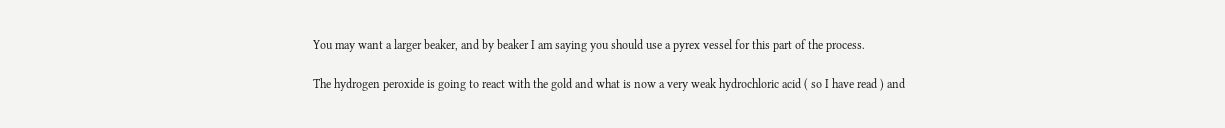You may want a larger beaker, and by beaker I am saying you should use a pyrex vessel for this part of the process.

The hydrogen peroxide is going to react with the gold and what is now a very weak hydrochloric acid ( so I have read ) and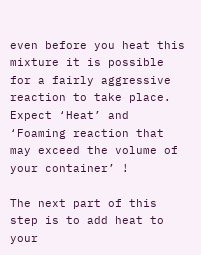even before you heat this mixture it is possible for a fairly aggressive reaction to take place. Expect ‘Heat’ and ‘Foaming reaction that may exceed the volume of your container’ !

The next part of this step is to add heat to your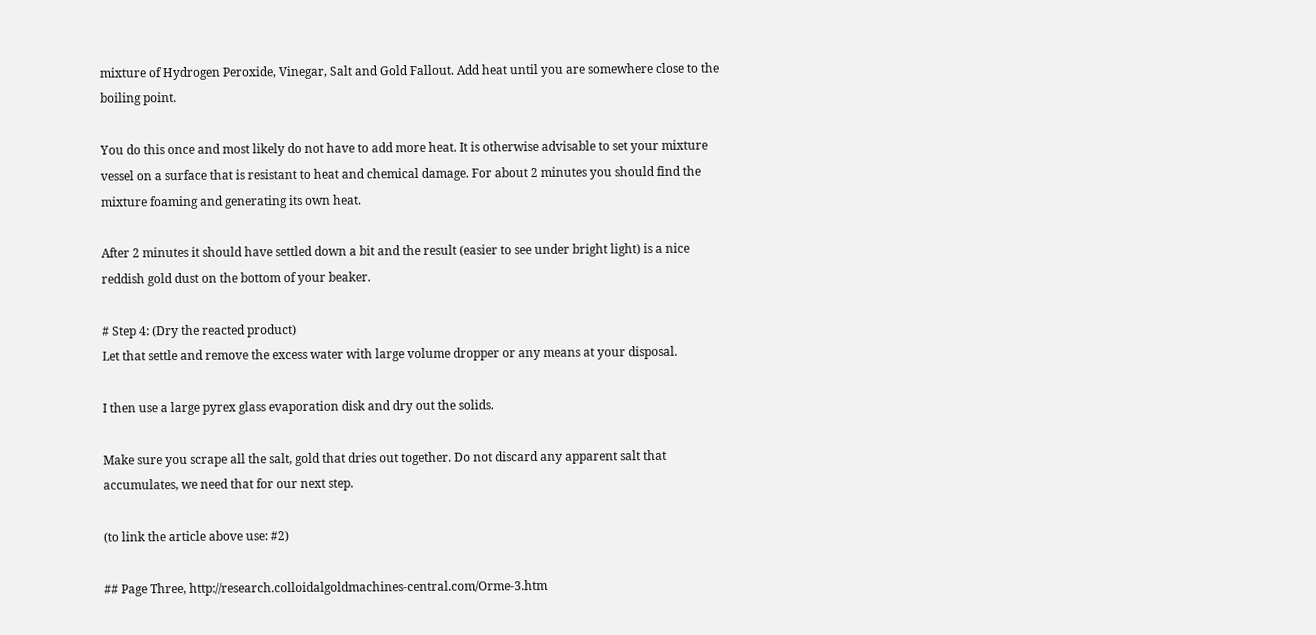mixture of Hydrogen Peroxide, Vinegar, Salt and Gold Fallout. Add heat until you are somewhere close to the boiling point.

You do this once and most likely do not have to add more heat. It is otherwise advisable to set your mixture vessel on a surface that is resistant to heat and chemical damage. For about 2 minutes you should find the mixture foaming and generating its own heat.

After 2 minutes it should have settled down a bit and the result (easier to see under bright light) is a nice reddish gold dust on the bottom of your beaker.

# Step 4: (Dry the reacted product)
Let that settle and remove the excess water with large volume dropper or any means at your disposal.

I then use a large pyrex glass evaporation disk and dry out the solids.

Make sure you scrape all the salt, gold that dries out together. Do not discard any apparent salt that accumulates, we need that for our next step.

(to link the article above use: #2)

## Page Three, http://research.colloidalgoldmachines-central.com/Orme-3.htm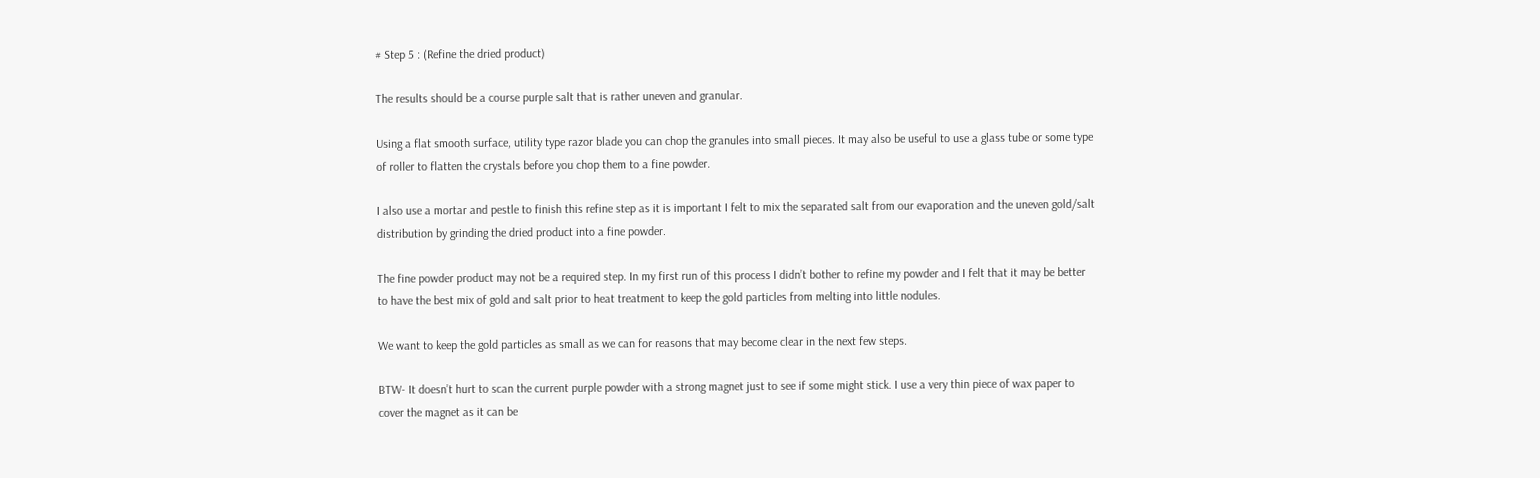# Step 5 : (Refine the dried product)

The results should be a course purple salt that is rather uneven and granular.

Using a flat smooth surface, utility type razor blade you can chop the granules into small pieces. It may also be useful to use a glass tube or some type of roller to flatten the crystals before you chop them to a fine powder.

I also use a mortar and pestle to finish this refine step as it is important I felt to mix the separated salt from our evaporation and the uneven gold/salt distribution by grinding the dried product into a fine powder.

The fine powder product may not be a required step. In my first run of this process I didn’t bother to refine my powder and I felt that it may be better to have the best mix of gold and salt prior to heat treatment to keep the gold particles from melting into little nodules.

We want to keep the gold particles as small as we can for reasons that may become clear in the next few steps.

BTW- It doesn’t hurt to scan the current purple powder with a strong magnet just to see if some might stick. I use a very thin piece of wax paper to cover the magnet as it can be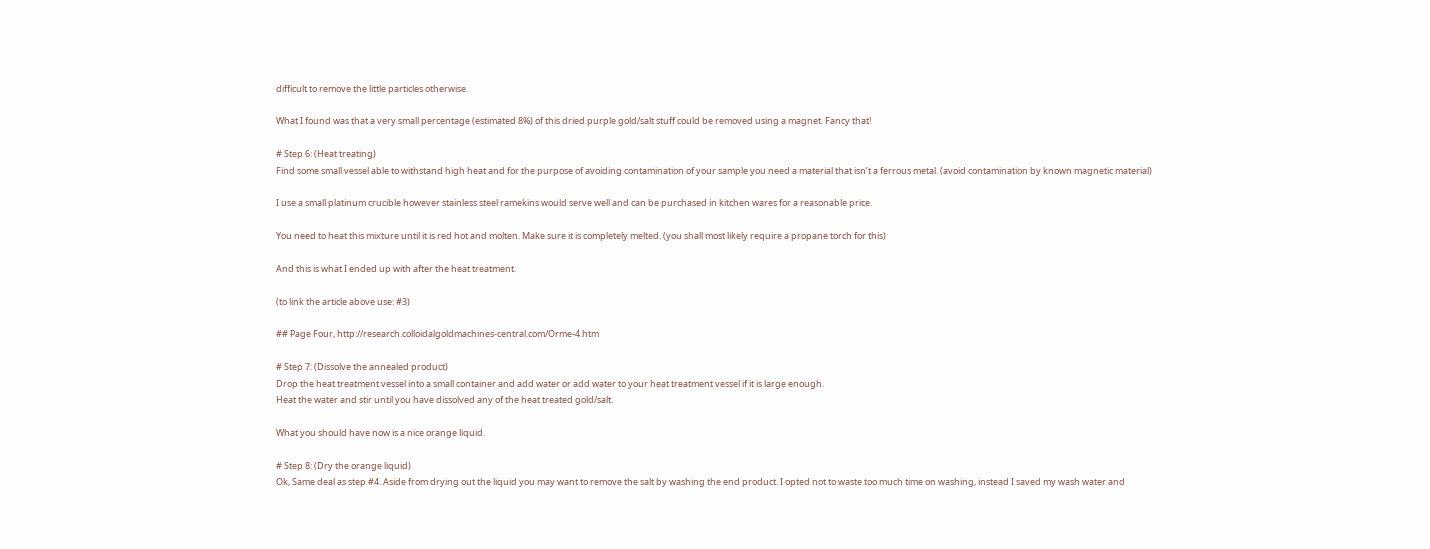difficult to remove the little particles otherwise.

What I found was that a very small percentage (estimated 8%) of this dried purple gold/salt stuff could be removed using a magnet. Fancy that!

# Step 6: (Heat treating)
Find some small vessel able to withstand high heat and for the purpose of avoiding contamination of your sample you need a material that isn’t a ferrous metal. (avoid contamination by known magnetic material)

I use a small platinum crucible however stainless steel ramekins would serve well and can be purchased in kitchen wares for a reasonable price.

You need to heat this mixture until it is red hot and molten. Make sure it is completely melted. (you shall most likely require a propane torch for this)

And this is what I ended up with after the heat treatment.

(to link the article above use: #3)

## Page Four, http://research.colloidalgoldmachines-central.com/Orme-4.htm

# Step 7: (Dissolve the annealed product)
Drop the heat treatment vessel into a small container and add water or add water to your heat treatment vessel if it is large enough.
Heat the water and stir until you have dissolved any of the heat treated gold/salt.

What you should have now is a nice orange liquid.

# Step 8: (Dry the orange liquid)
Ok, Same deal as step #4. Aside from drying out the liquid you may want to remove the salt by washing the end product. I opted not to waste too much time on washing, instead I saved my wash water and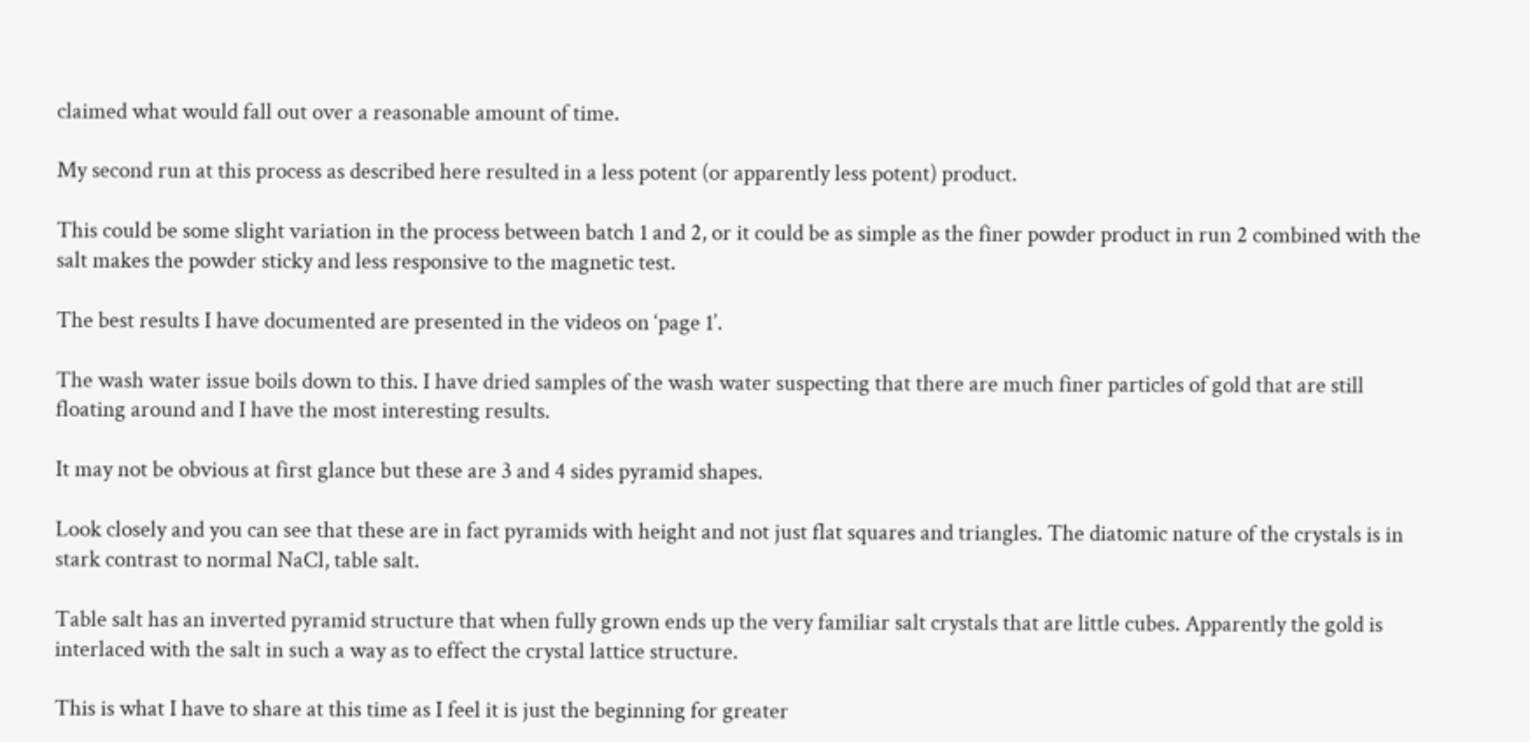claimed what would fall out over a reasonable amount of time.

My second run at this process as described here resulted in a less potent (or apparently less potent) product.

This could be some slight variation in the process between batch 1 and 2, or it could be as simple as the finer powder product in run 2 combined with the salt makes the powder sticky and less responsive to the magnetic test.

The best results I have documented are presented in the videos on ‘page 1’.

The wash water issue boils down to this. I have dried samples of the wash water suspecting that there are much finer particles of gold that are still floating around and I have the most interesting results.

It may not be obvious at first glance but these are 3 and 4 sides pyramid shapes.

Look closely and you can see that these are in fact pyramids with height and not just flat squares and triangles. The diatomic nature of the crystals is in stark contrast to normal NaCl, table salt.

Table salt has an inverted pyramid structure that when fully grown ends up the very familiar salt crystals that are little cubes. Apparently the gold is interlaced with the salt in such a way as to effect the crystal lattice structure.

This is what I have to share at this time as I feel it is just the beginning for greater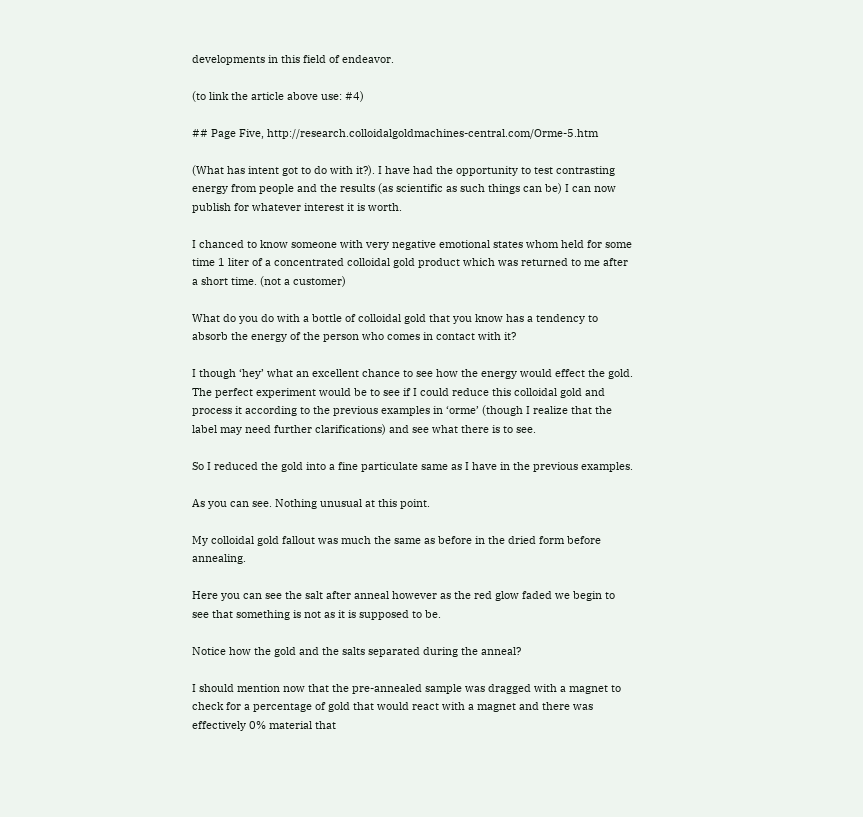developments in this field of endeavor.

(to link the article above use: #4)

## Page Five, http://research.colloidalgoldmachines-central.com/Orme-5.htm

(What has intent got to do with it?). I have had the opportunity to test contrasting energy from people and the results (as scientific as such things can be) I can now publish for whatever interest it is worth.

I chanced to know someone with very negative emotional states whom held for some time 1 liter of a concentrated colloidal gold product which was returned to me after a short time. (not a customer)

What do you do with a bottle of colloidal gold that you know has a tendency to absorb the energy of the person who comes in contact with it?

I though ‘hey’ what an excellent chance to see how the energy would effect the gold. The perfect experiment would be to see if I could reduce this colloidal gold and process it according to the previous examples in ‘orme’ (though I realize that the label may need further clarifications) and see what there is to see.

So I reduced the gold into a fine particulate same as I have in the previous examples.

As you can see. Nothing unusual at this point.

My colloidal gold fallout was much the same as before in the dried form before annealing.

Here you can see the salt after anneal however as the red glow faded we begin to see that something is not as it is supposed to be.

Notice how the gold and the salts separated during the anneal?

I should mention now that the pre-annealed sample was dragged with a magnet to check for a percentage of gold that would react with a magnet and there was effectively 0% material that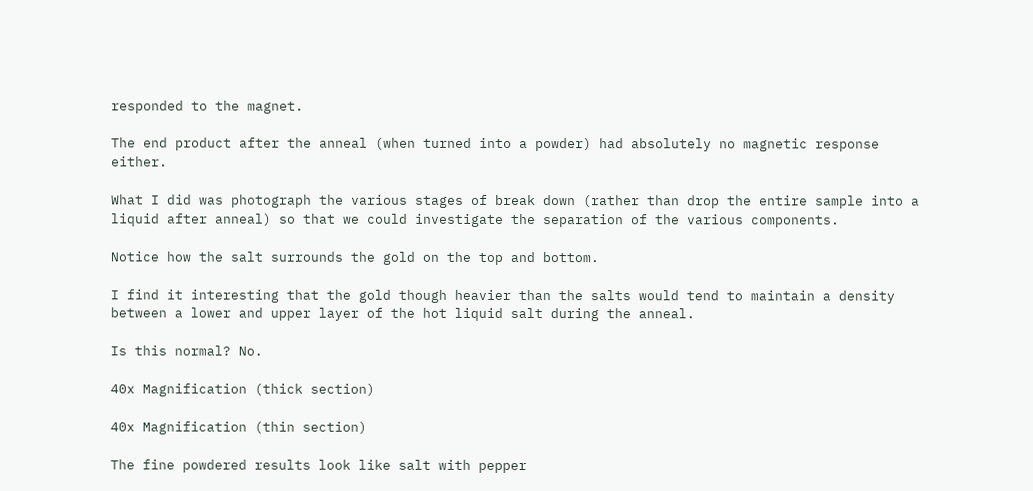responded to the magnet.

The end product after the anneal (when turned into a powder) had absolutely no magnetic response either.

What I did was photograph the various stages of break down (rather than drop the entire sample into a liquid after anneal) so that we could investigate the separation of the various components.

Notice how the salt surrounds the gold on the top and bottom.

I find it interesting that the gold though heavier than the salts would tend to maintain a density between a lower and upper layer of the hot liquid salt during the anneal.

Is this normal? No.

40x Magnification (thick section)

40x Magnification (thin section)

The fine powdered results look like salt with pepper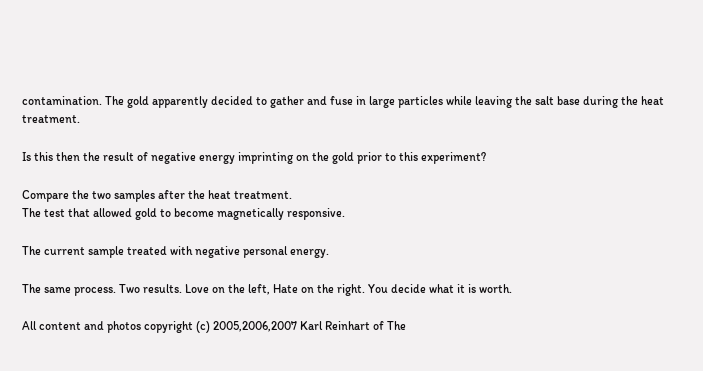contamination. The gold apparently decided to gather and fuse in large particles while leaving the salt base during the heat treatment.

Is this then the result of negative energy imprinting on the gold prior to this experiment?

Compare the two samples after the heat treatment.
The test that allowed gold to become magnetically responsive.

The current sample treated with negative personal energy.

The same process. Two results. Love on the left, Hate on the right. You decide what it is worth.

All content and photos copyright (c) 2005,2006,2007 Karl Reinhart of The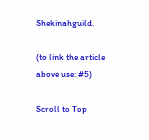Shekinahguild.

(to link the article above use: #5)

Scroll to Top